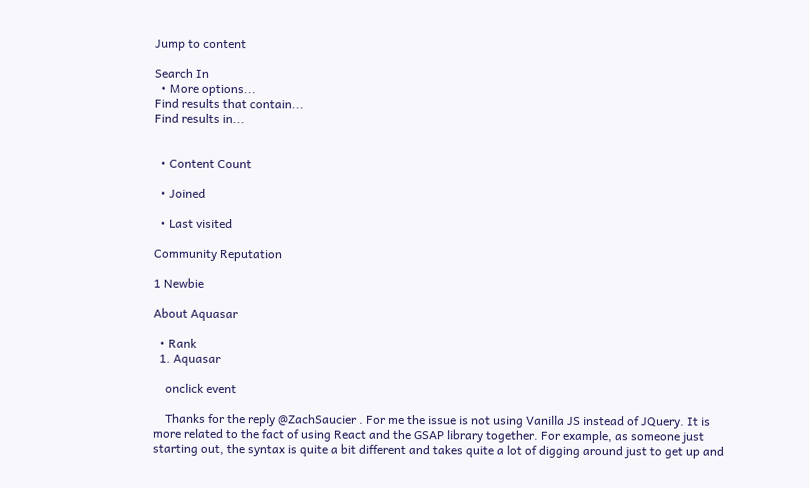Jump to content

Search In
  • More options...
Find results that contain...
Find results in...


  • Content Count

  • Joined

  • Last visited

Community Reputation

1 Newbie

About Aquasar

  • Rank
  1. Aquasar

    onclick event

    Thanks for the reply @ZachSaucier . For me the issue is not using Vanilla JS instead of JQuery. It is more related to the fact of using React and the GSAP library together. For example, as someone just starting out, the syntax is quite a bit different and takes quite a lot of digging around just to get up and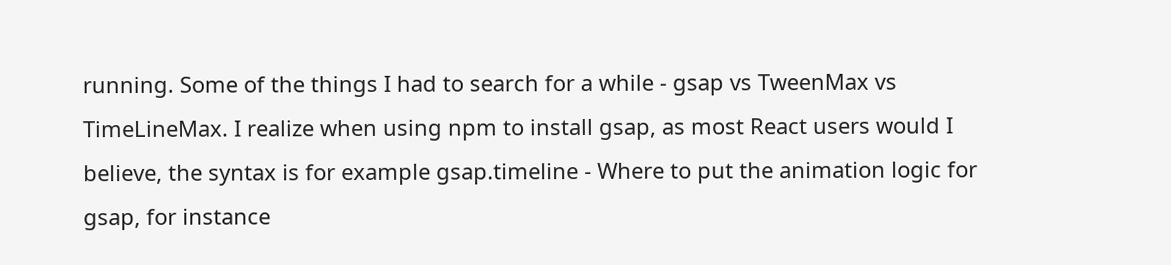running. Some of the things I had to search for a while - gsap vs TweenMax vs TimeLineMax. I realize when using npm to install gsap, as most React users would I believe, the syntax is for example gsap.timeline - Where to put the animation logic for gsap, for instance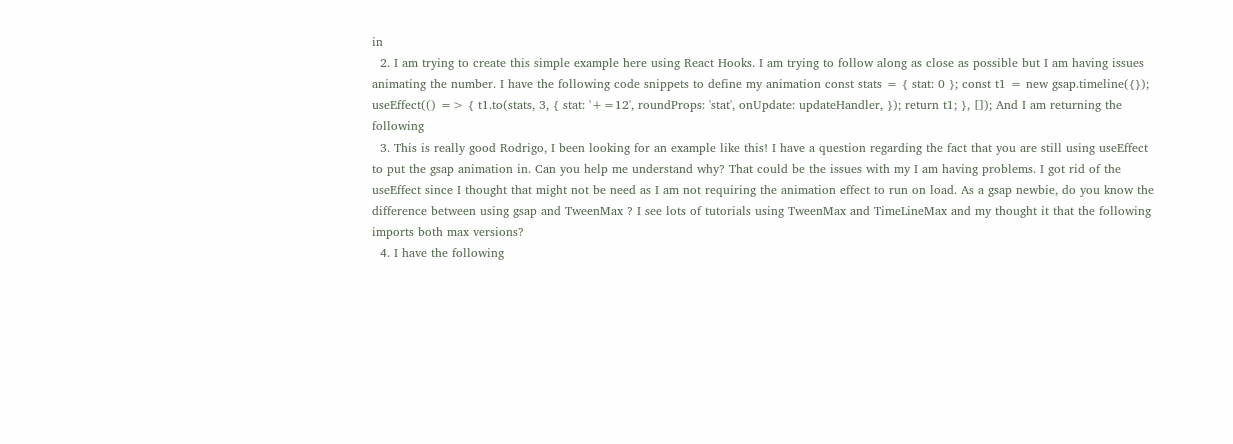in
  2. I am trying to create this simple example here using React Hooks. I am trying to follow along as close as possible but I am having issues animating the number. I have the following code snippets to define my animation const stats = { stat: 0 }; const t1 = new gsap.timeline({}); useEffect(() => { t1.to(stats, 3, { stat: '+=12', roundProps: 'stat', onUpdate: updateHandler, }); return t1; }, []); And I am returning the following
  3. This is really good Rodrigo, I been looking for an example like this! I have a question regarding the fact that you are still using useEffect to put the gsap animation in. Can you help me understand why? That could be the issues with my I am having problems. I got rid of the useEffect since I thought that might not be need as I am not requiring the animation effect to run on load. As a gsap newbie, do you know the difference between using gsap and TweenMax ? I see lots of tutorials using TweenMax and TimeLineMax and my thought it that the following imports both max versions?
  4. I have the following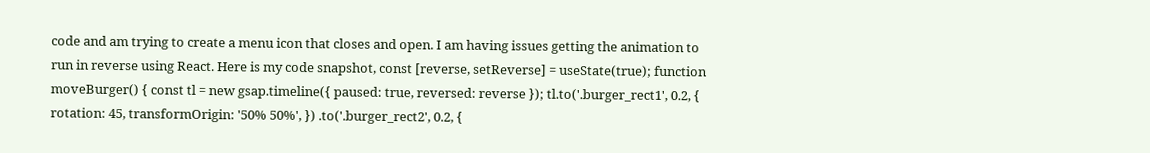code and am trying to create a menu icon that closes and open. I am having issues getting the animation to run in reverse using React. Here is my code snapshot, const [reverse, setReverse] = useState(true); function moveBurger() { const tl = new gsap.timeline({ paused: true, reversed: reverse }); tl.to('.burger_rect1', 0.2, { rotation: 45, transformOrigin: '50% 50%', }) .to('.burger_rect2', 0.2, {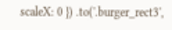scaleX: 0 }) .to('.burger_rect3',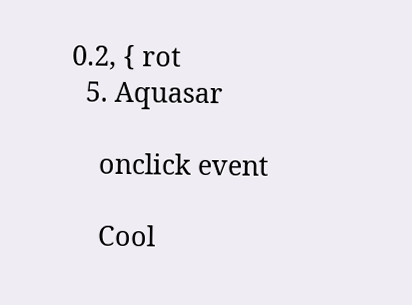0.2, { rot
  5. Aquasar

    onclick event

    Cool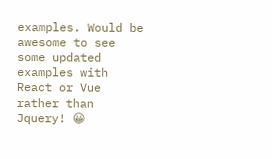examples. Would be awesome to see some updated examples with React or Vue rather than Jquery! 😀